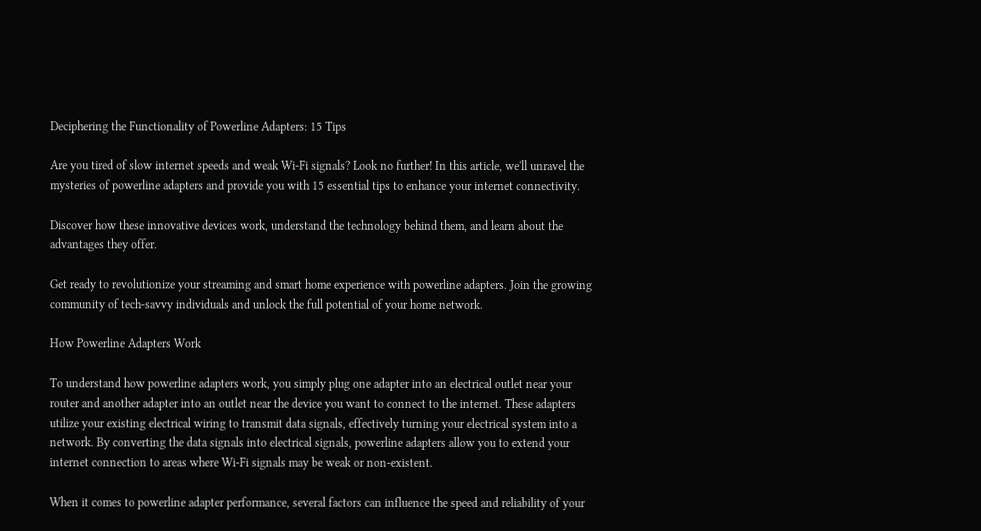Deciphering the Functionality of Powerline Adapters: 15 Tips

Are you tired of slow internet speeds and weak Wi-Fi signals? Look no further! In this article, we'll unravel the mysteries of powerline adapters and provide you with 15 essential tips to enhance your internet connectivity.

Discover how these innovative devices work, understand the technology behind them, and learn about the advantages they offer.

Get ready to revolutionize your streaming and smart home experience with powerline adapters. Join the growing community of tech-savvy individuals and unlock the full potential of your home network.

How Powerline Adapters Work

To understand how powerline adapters work, you simply plug one adapter into an electrical outlet near your router and another adapter into an outlet near the device you want to connect to the internet. These adapters utilize your existing electrical wiring to transmit data signals, effectively turning your electrical system into a network. By converting the data signals into electrical signals, powerline adapters allow you to extend your internet connection to areas where Wi-Fi signals may be weak or non-existent.

When it comes to powerline adapter performance, several factors can influence the speed and reliability of your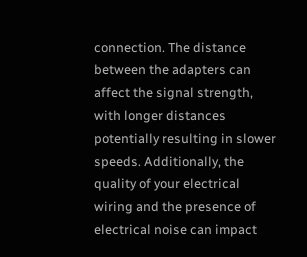connection. The distance between the adapters can affect the signal strength, with longer distances potentially resulting in slower speeds. Additionally, the quality of your electrical wiring and the presence of electrical noise can impact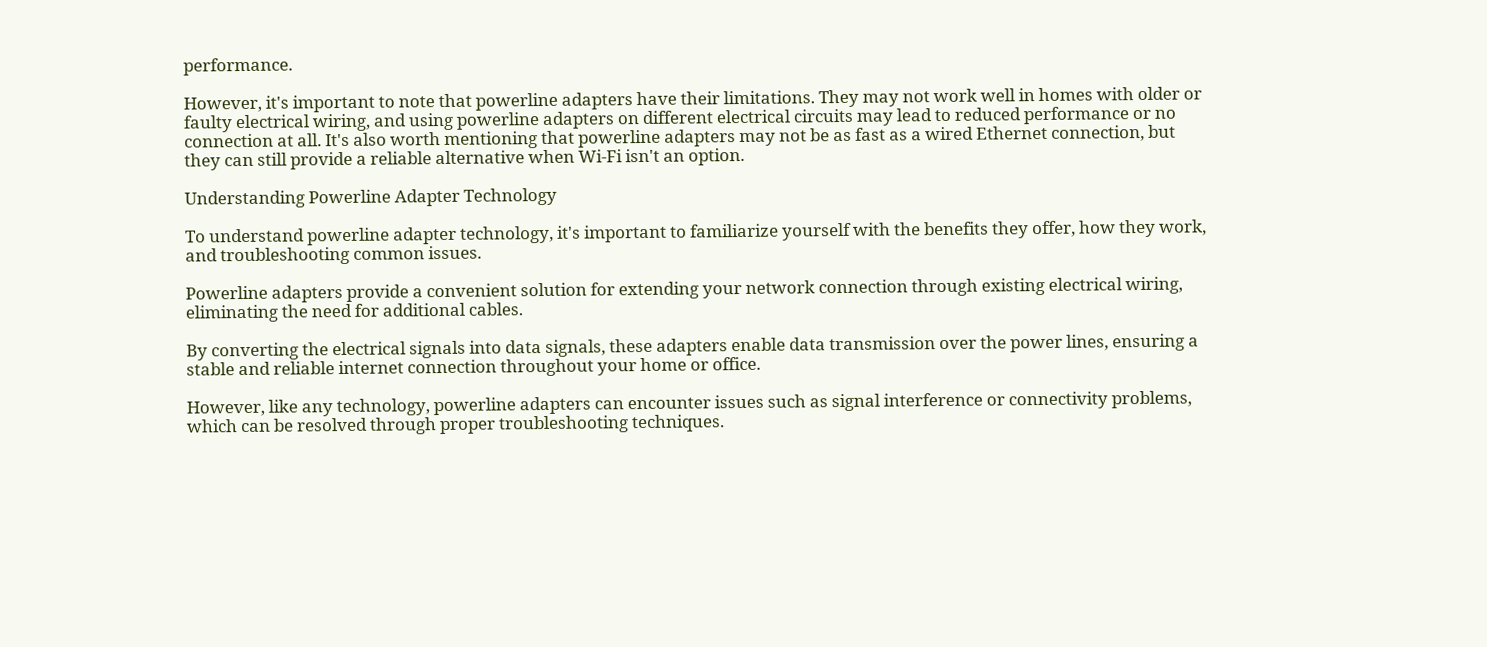performance.

However, it's important to note that powerline adapters have their limitations. They may not work well in homes with older or faulty electrical wiring, and using powerline adapters on different electrical circuits may lead to reduced performance or no connection at all. It's also worth mentioning that powerline adapters may not be as fast as a wired Ethernet connection, but they can still provide a reliable alternative when Wi-Fi isn't an option.

Understanding Powerline Adapter Technology

To understand powerline adapter technology, it's important to familiarize yourself with the benefits they offer, how they work, and troubleshooting common issues.

Powerline adapters provide a convenient solution for extending your network connection through existing electrical wiring, eliminating the need for additional cables.

By converting the electrical signals into data signals, these adapters enable data transmission over the power lines, ensuring a stable and reliable internet connection throughout your home or office.

However, like any technology, powerline adapters can encounter issues such as signal interference or connectivity problems, which can be resolved through proper troubleshooting techniques.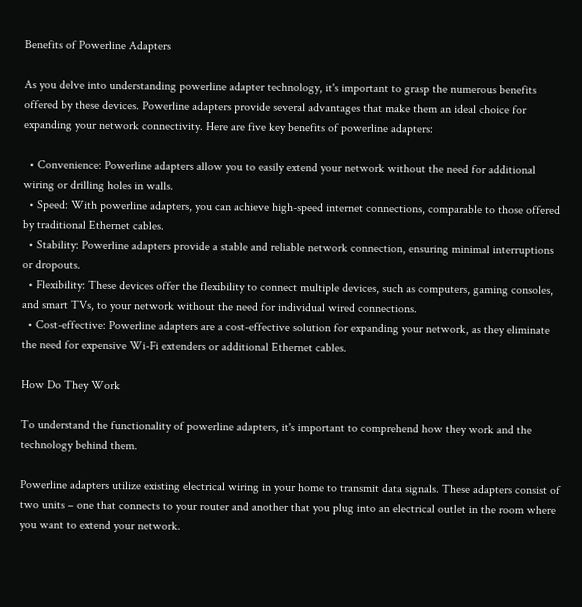Benefits of Powerline Adapters

As you delve into understanding powerline adapter technology, it's important to grasp the numerous benefits offered by these devices. Powerline adapters provide several advantages that make them an ideal choice for expanding your network connectivity. Here are five key benefits of powerline adapters:

  • Convenience: Powerline adapters allow you to easily extend your network without the need for additional wiring or drilling holes in walls.
  • Speed: With powerline adapters, you can achieve high-speed internet connections, comparable to those offered by traditional Ethernet cables.
  • Stability: Powerline adapters provide a stable and reliable network connection, ensuring minimal interruptions or dropouts.
  • Flexibility: These devices offer the flexibility to connect multiple devices, such as computers, gaming consoles, and smart TVs, to your network without the need for individual wired connections.
  • Cost-effective: Powerline adapters are a cost-effective solution for expanding your network, as they eliminate the need for expensive Wi-Fi extenders or additional Ethernet cables.

How Do They Work

To understand the functionality of powerline adapters, it's important to comprehend how they work and the technology behind them.

Powerline adapters utilize existing electrical wiring in your home to transmit data signals. These adapters consist of two units – one that connects to your router and another that you plug into an electrical outlet in the room where you want to extend your network.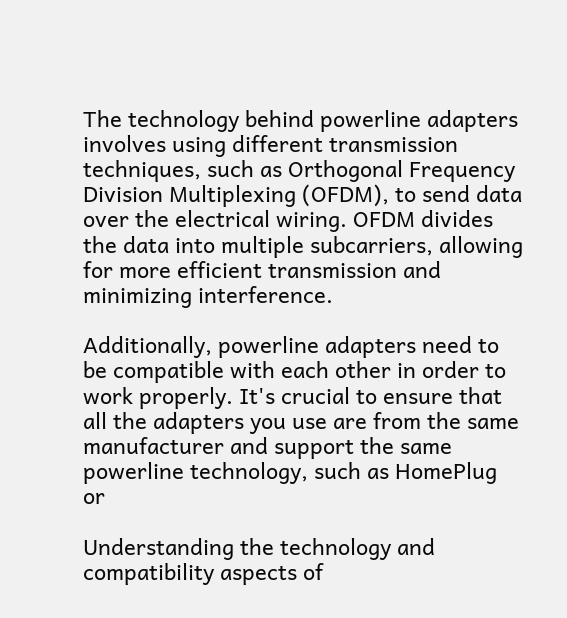The technology behind powerline adapters involves using different transmission techniques, such as Orthogonal Frequency Division Multiplexing (OFDM), to send data over the electrical wiring. OFDM divides the data into multiple subcarriers, allowing for more efficient transmission and minimizing interference.

Additionally, powerline adapters need to be compatible with each other in order to work properly. It's crucial to ensure that all the adapters you use are from the same manufacturer and support the same powerline technology, such as HomePlug or

Understanding the technology and compatibility aspects of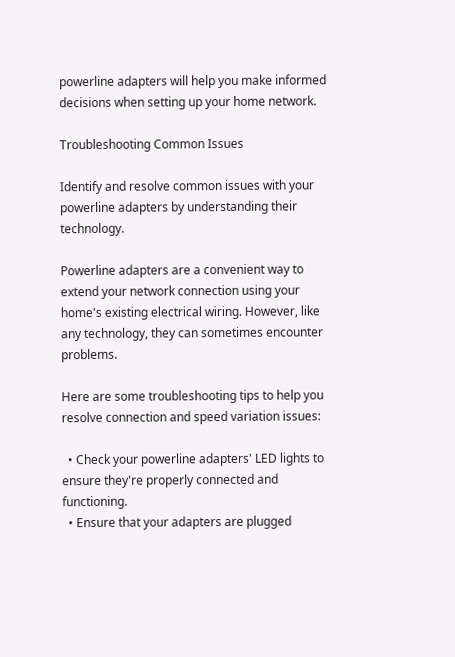powerline adapters will help you make informed decisions when setting up your home network.

Troubleshooting Common Issues

Identify and resolve common issues with your powerline adapters by understanding their technology.

Powerline adapters are a convenient way to extend your network connection using your home's existing electrical wiring. However, like any technology, they can sometimes encounter problems.

Here are some troubleshooting tips to help you resolve connection and speed variation issues:

  • Check your powerline adapters' LED lights to ensure they're properly connected and functioning.
  • Ensure that your adapters are plugged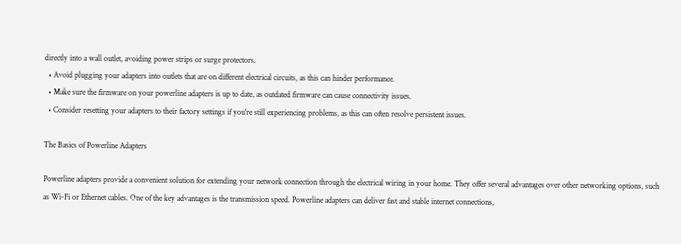directly into a wall outlet, avoiding power strips or surge protectors.
  • Avoid plugging your adapters into outlets that are on different electrical circuits, as this can hinder performance.
  • Make sure the firmware on your powerline adapters is up to date, as outdated firmware can cause connectivity issues.
  • Consider resetting your adapters to their factory settings if you're still experiencing problems, as this can often resolve persistent issues.

The Basics of Powerline Adapters

Powerline adapters provide a convenient solution for extending your network connection through the electrical wiring in your home. They offer several advantages over other networking options, such as Wi-Fi or Ethernet cables. One of the key advantages is the transmission speed. Powerline adapters can deliver fast and stable internet connections,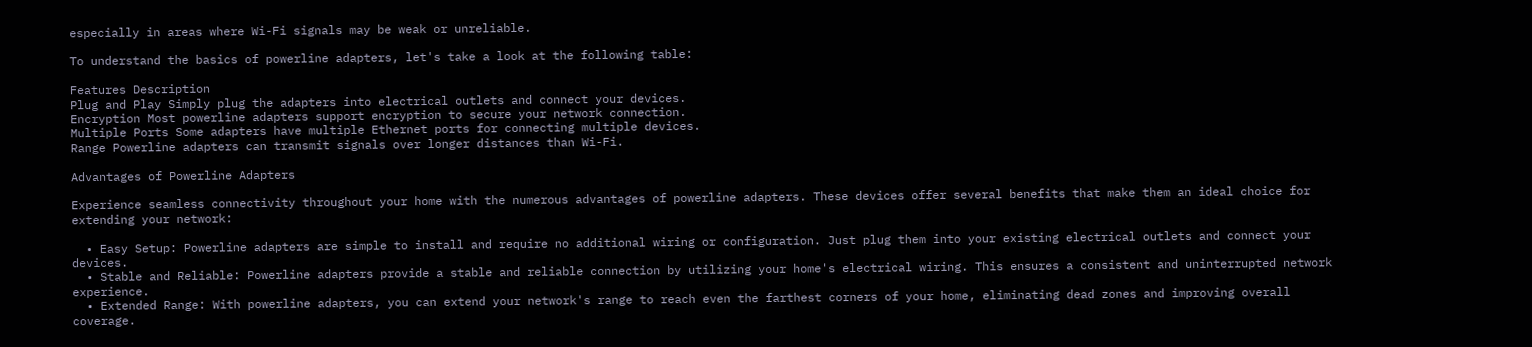especially in areas where Wi-Fi signals may be weak or unreliable.

To understand the basics of powerline adapters, let's take a look at the following table:

Features Description
Plug and Play Simply plug the adapters into electrical outlets and connect your devices.
Encryption Most powerline adapters support encryption to secure your network connection.
Multiple Ports Some adapters have multiple Ethernet ports for connecting multiple devices.
Range Powerline adapters can transmit signals over longer distances than Wi-Fi.

Advantages of Powerline Adapters

Experience seamless connectivity throughout your home with the numerous advantages of powerline adapters. These devices offer several benefits that make them an ideal choice for extending your network:

  • Easy Setup: Powerline adapters are simple to install and require no additional wiring or configuration. Just plug them into your existing electrical outlets and connect your devices.
  • Stable and Reliable: Powerline adapters provide a stable and reliable connection by utilizing your home's electrical wiring. This ensures a consistent and uninterrupted network experience.
  • Extended Range: With powerline adapters, you can extend your network's range to reach even the farthest corners of your home, eliminating dead zones and improving overall coverage.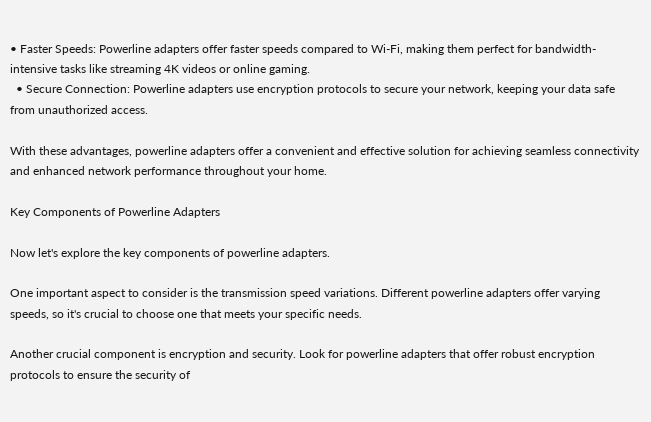• Faster Speeds: Powerline adapters offer faster speeds compared to Wi-Fi, making them perfect for bandwidth-intensive tasks like streaming 4K videos or online gaming.
  • Secure Connection: Powerline adapters use encryption protocols to secure your network, keeping your data safe from unauthorized access.

With these advantages, powerline adapters offer a convenient and effective solution for achieving seamless connectivity and enhanced network performance throughout your home.

Key Components of Powerline Adapters

Now let's explore the key components of powerline adapters.

One important aspect to consider is the transmission speed variations. Different powerline adapters offer varying speeds, so it's crucial to choose one that meets your specific needs.

Another crucial component is encryption and security. Look for powerline adapters that offer robust encryption protocols to ensure the security of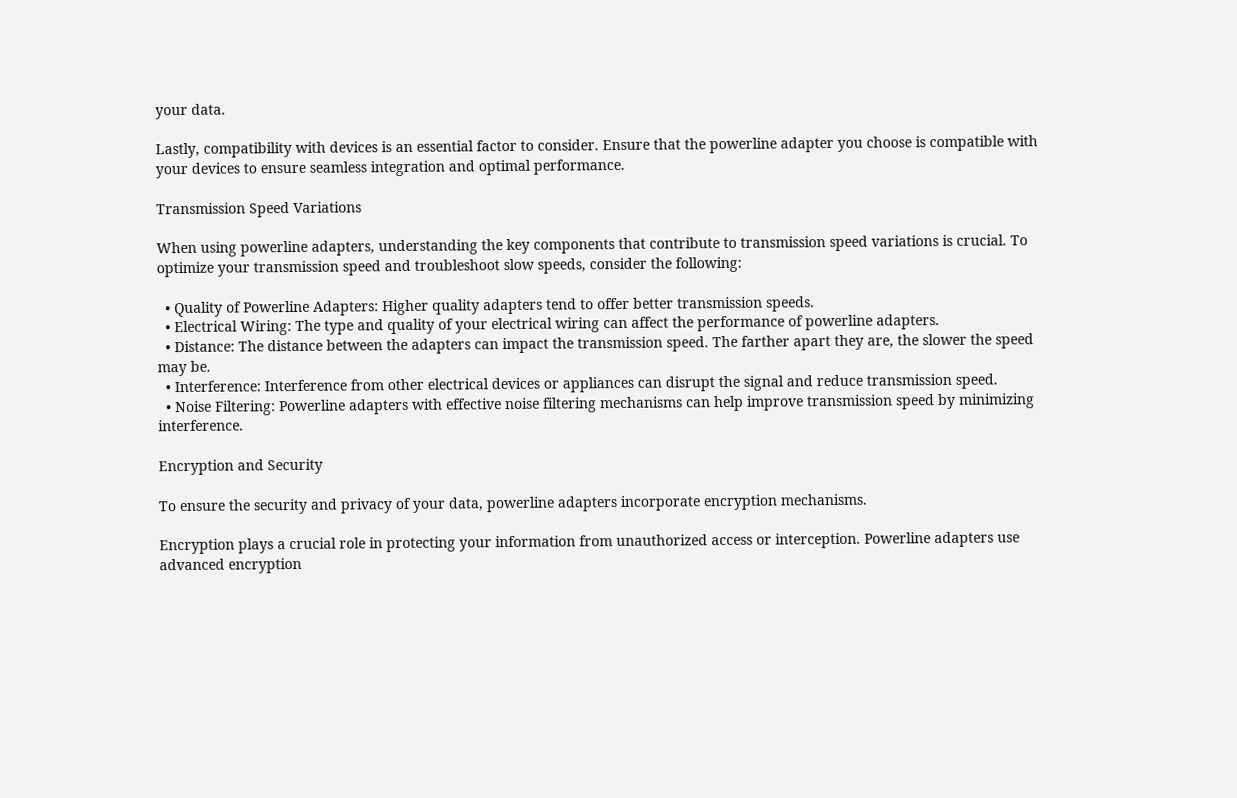your data.

Lastly, compatibility with devices is an essential factor to consider. Ensure that the powerline adapter you choose is compatible with your devices to ensure seamless integration and optimal performance.

Transmission Speed Variations

When using powerline adapters, understanding the key components that contribute to transmission speed variations is crucial. To optimize your transmission speed and troubleshoot slow speeds, consider the following:

  • Quality of Powerline Adapters: Higher quality adapters tend to offer better transmission speeds.
  • Electrical Wiring: The type and quality of your electrical wiring can affect the performance of powerline adapters.
  • Distance: The distance between the adapters can impact the transmission speed. The farther apart they are, the slower the speed may be.
  • Interference: Interference from other electrical devices or appliances can disrupt the signal and reduce transmission speed.
  • Noise Filtering: Powerline adapters with effective noise filtering mechanisms can help improve transmission speed by minimizing interference.

Encryption and Security

To ensure the security and privacy of your data, powerline adapters incorporate encryption mechanisms.

Encryption plays a crucial role in protecting your information from unauthorized access or interception. Powerline adapters use advanced encryption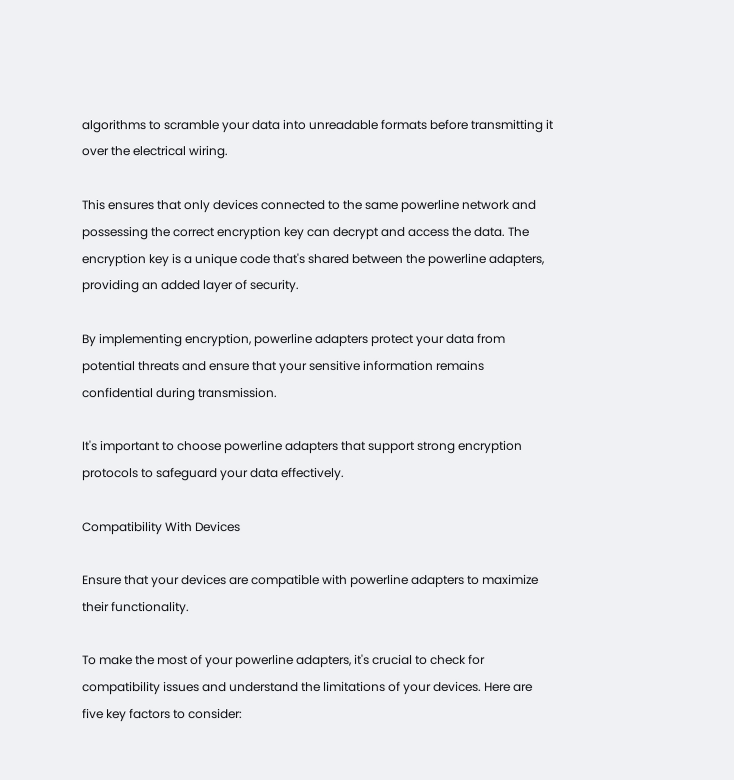algorithms to scramble your data into unreadable formats before transmitting it over the electrical wiring.

This ensures that only devices connected to the same powerline network and possessing the correct encryption key can decrypt and access the data. The encryption key is a unique code that's shared between the powerline adapters, providing an added layer of security.

By implementing encryption, powerline adapters protect your data from potential threats and ensure that your sensitive information remains confidential during transmission.

It's important to choose powerline adapters that support strong encryption protocols to safeguard your data effectively.

Compatibility With Devices

Ensure that your devices are compatible with powerline adapters to maximize their functionality.

To make the most of your powerline adapters, it's crucial to check for compatibility issues and understand the limitations of your devices. Here are five key factors to consider: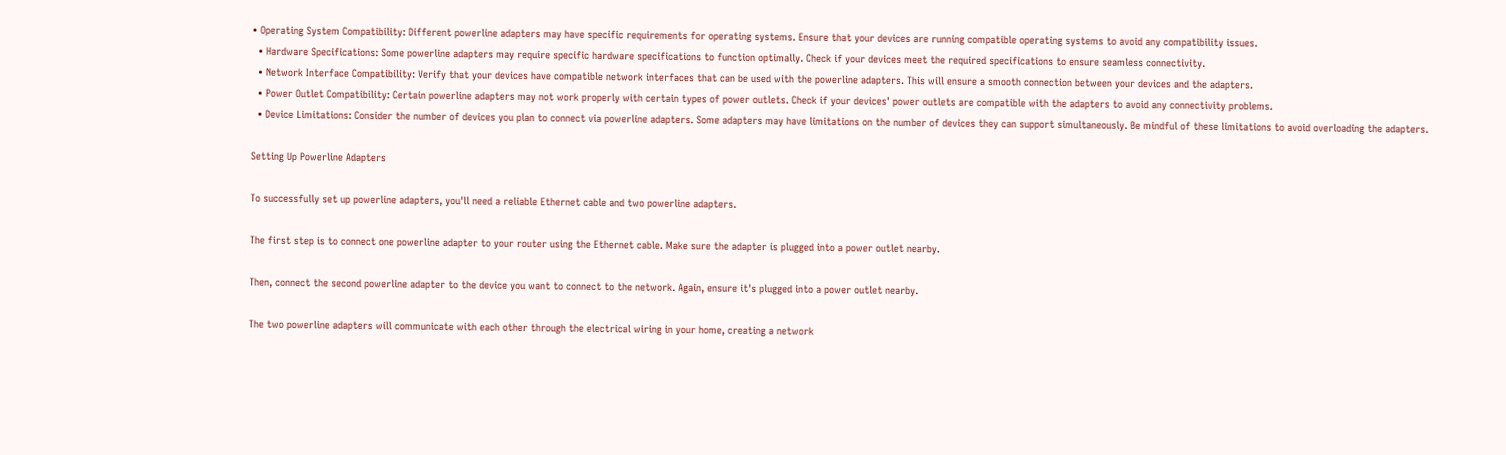• Operating System Compatibility: Different powerline adapters may have specific requirements for operating systems. Ensure that your devices are running compatible operating systems to avoid any compatibility issues.
  • Hardware Specifications: Some powerline adapters may require specific hardware specifications to function optimally. Check if your devices meet the required specifications to ensure seamless connectivity.
  • Network Interface Compatibility: Verify that your devices have compatible network interfaces that can be used with the powerline adapters. This will ensure a smooth connection between your devices and the adapters.
  • Power Outlet Compatibility: Certain powerline adapters may not work properly with certain types of power outlets. Check if your devices' power outlets are compatible with the adapters to avoid any connectivity problems.
  • Device Limitations: Consider the number of devices you plan to connect via powerline adapters. Some adapters may have limitations on the number of devices they can support simultaneously. Be mindful of these limitations to avoid overloading the adapters.

Setting Up Powerline Adapters

To successfully set up powerline adapters, you'll need a reliable Ethernet cable and two powerline adapters.

The first step is to connect one powerline adapter to your router using the Ethernet cable. Make sure the adapter is plugged into a power outlet nearby.

Then, connect the second powerline adapter to the device you want to connect to the network. Again, ensure it's plugged into a power outlet nearby.

The two powerline adapters will communicate with each other through the electrical wiring in your home, creating a network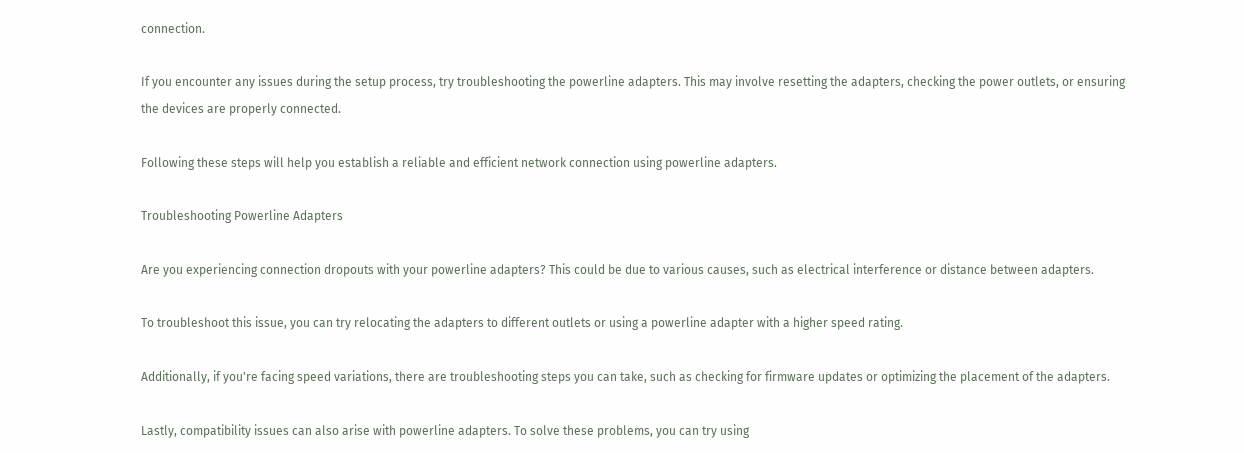connection.

If you encounter any issues during the setup process, try troubleshooting the powerline adapters. This may involve resetting the adapters, checking the power outlets, or ensuring the devices are properly connected.

Following these steps will help you establish a reliable and efficient network connection using powerline adapters.

Troubleshooting Powerline Adapters

Are you experiencing connection dropouts with your powerline adapters? This could be due to various causes, such as electrical interference or distance between adapters.

To troubleshoot this issue, you can try relocating the adapters to different outlets or using a powerline adapter with a higher speed rating.

Additionally, if you're facing speed variations, there are troubleshooting steps you can take, such as checking for firmware updates or optimizing the placement of the adapters.

Lastly, compatibility issues can also arise with powerline adapters. To solve these problems, you can try using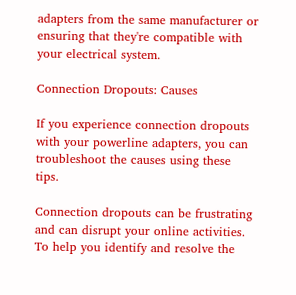adapters from the same manufacturer or ensuring that they're compatible with your electrical system.

Connection Dropouts: Causes

If you experience connection dropouts with your powerline adapters, you can troubleshoot the causes using these tips.

Connection dropouts can be frustrating and can disrupt your online activities. To help you identify and resolve the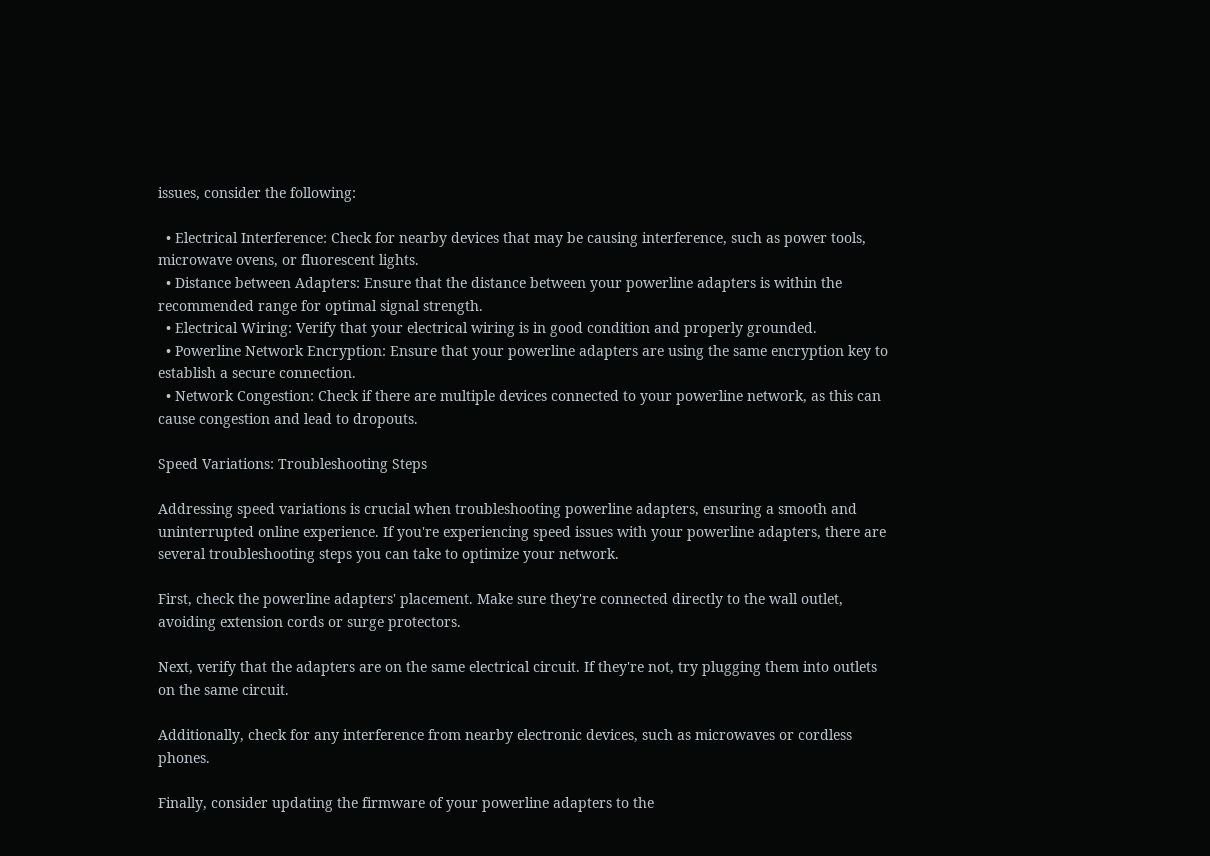issues, consider the following:

  • Electrical Interference: Check for nearby devices that may be causing interference, such as power tools, microwave ovens, or fluorescent lights.
  • Distance between Adapters: Ensure that the distance between your powerline adapters is within the recommended range for optimal signal strength.
  • Electrical Wiring: Verify that your electrical wiring is in good condition and properly grounded.
  • Powerline Network Encryption: Ensure that your powerline adapters are using the same encryption key to establish a secure connection.
  • Network Congestion: Check if there are multiple devices connected to your powerline network, as this can cause congestion and lead to dropouts.

Speed Variations: Troubleshooting Steps

Addressing speed variations is crucial when troubleshooting powerline adapters, ensuring a smooth and uninterrupted online experience. If you're experiencing speed issues with your powerline adapters, there are several troubleshooting steps you can take to optimize your network.

First, check the powerline adapters' placement. Make sure they're connected directly to the wall outlet, avoiding extension cords or surge protectors.

Next, verify that the adapters are on the same electrical circuit. If they're not, try plugging them into outlets on the same circuit.

Additionally, check for any interference from nearby electronic devices, such as microwaves or cordless phones.

Finally, consider updating the firmware of your powerline adapters to the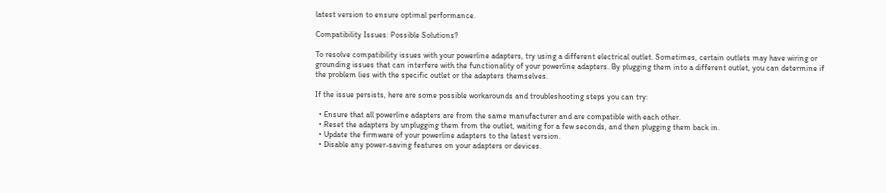latest version to ensure optimal performance.

Compatibility Issues: Possible Solutions?

To resolve compatibility issues with your powerline adapters, try using a different electrical outlet. Sometimes, certain outlets may have wiring or grounding issues that can interfere with the functionality of your powerline adapters. By plugging them into a different outlet, you can determine if the problem lies with the specific outlet or the adapters themselves.

If the issue persists, here are some possible workarounds and troubleshooting steps you can try:

  • Ensure that all powerline adapters are from the same manufacturer and are compatible with each other.
  • Reset the adapters by unplugging them from the outlet, waiting for a few seconds, and then plugging them back in.
  • Update the firmware of your powerline adapters to the latest version.
  • Disable any power-saving features on your adapters or devices.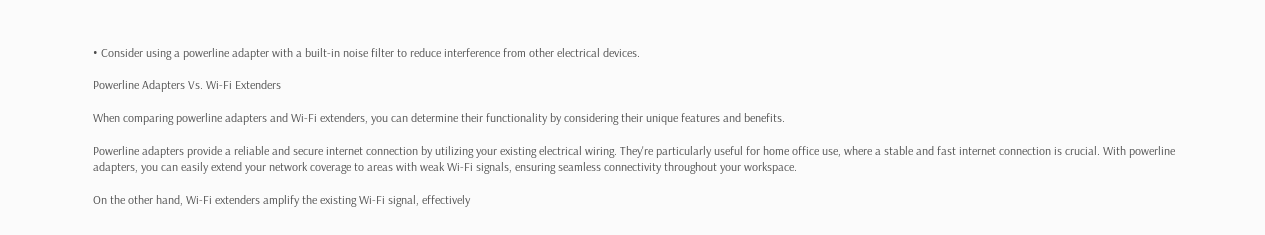• Consider using a powerline adapter with a built-in noise filter to reduce interference from other electrical devices.

Powerline Adapters Vs. Wi-Fi Extenders

When comparing powerline adapters and Wi-Fi extenders, you can determine their functionality by considering their unique features and benefits.

Powerline adapters provide a reliable and secure internet connection by utilizing your existing electrical wiring. They're particularly useful for home office use, where a stable and fast internet connection is crucial. With powerline adapters, you can easily extend your network coverage to areas with weak Wi-Fi signals, ensuring seamless connectivity throughout your workspace.

On the other hand, Wi-Fi extenders amplify the existing Wi-Fi signal, effectively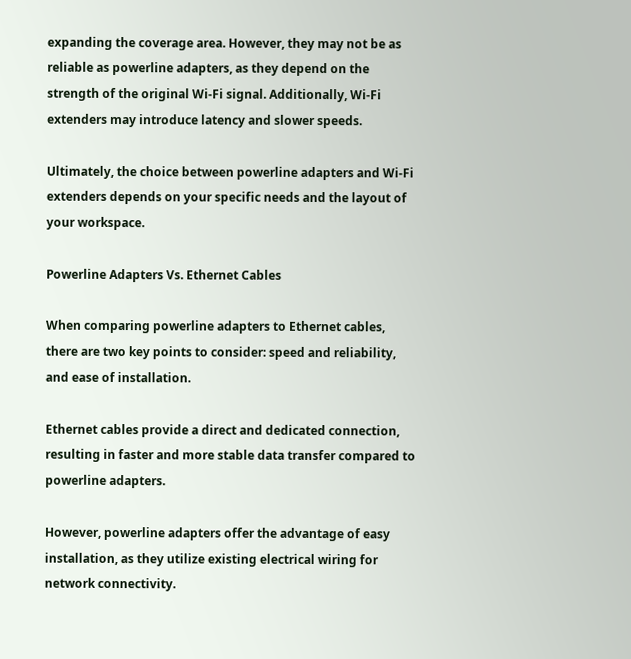expanding the coverage area. However, they may not be as reliable as powerline adapters, as they depend on the strength of the original Wi-Fi signal. Additionally, Wi-Fi extenders may introduce latency and slower speeds.

Ultimately, the choice between powerline adapters and Wi-Fi extenders depends on your specific needs and the layout of your workspace.

Powerline Adapters Vs. Ethernet Cables

When comparing powerline adapters to Ethernet cables, there are two key points to consider: speed and reliability, and ease of installation.

Ethernet cables provide a direct and dedicated connection, resulting in faster and more stable data transfer compared to powerline adapters.

However, powerline adapters offer the advantage of easy installation, as they utilize existing electrical wiring for network connectivity.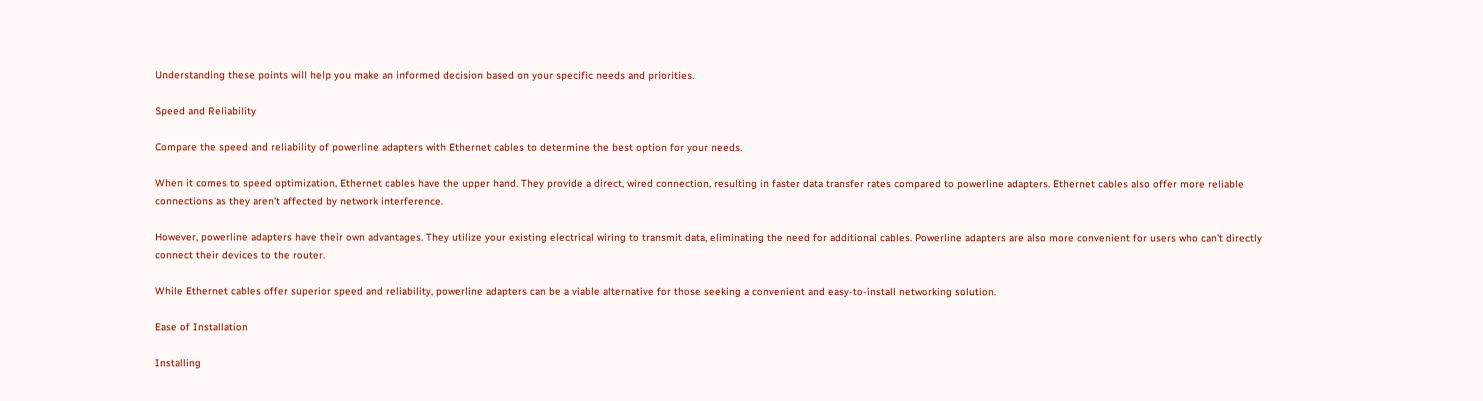Understanding these points will help you make an informed decision based on your specific needs and priorities.

Speed and Reliability

Compare the speed and reliability of powerline adapters with Ethernet cables to determine the best option for your needs.

When it comes to speed optimization, Ethernet cables have the upper hand. They provide a direct, wired connection, resulting in faster data transfer rates compared to powerline adapters. Ethernet cables also offer more reliable connections as they aren't affected by network interference.

However, powerline adapters have their own advantages. They utilize your existing electrical wiring to transmit data, eliminating the need for additional cables. Powerline adapters are also more convenient for users who can't directly connect their devices to the router.

While Ethernet cables offer superior speed and reliability, powerline adapters can be a viable alternative for those seeking a convenient and easy-to-install networking solution.

Ease of Installation

Installing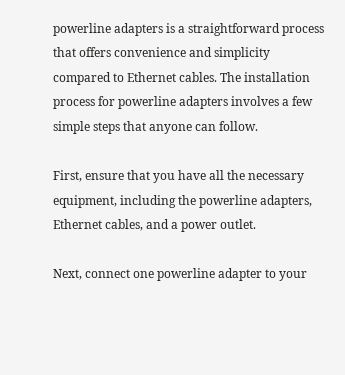powerline adapters is a straightforward process that offers convenience and simplicity compared to Ethernet cables. The installation process for powerline adapters involves a few simple steps that anyone can follow.

First, ensure that you have all the necessary equipment, including the powerline adapters, Ethernet cables, and a power outlet.

Next, connect one powerline adapter to your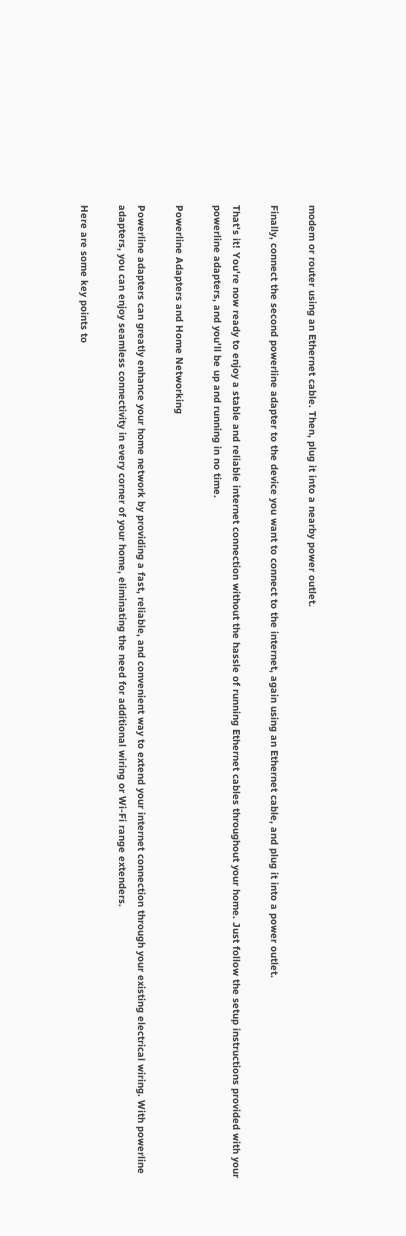modem or router using an Ethernet cable. Then, plug it into a nearby power outlet.

Finally, connect the second powerline adapter to the device you want to connect to the internet, again using an Ethernet cable, and plug it into a power outlet.

That's it! You're now ready to enjoy a stable and reliable internet connection without the hassle of running Ethernet cables throughout your home. Just follow the setup instructions provided with your powerline adapters, and you'll be up and running in no time.

Powerline Adapters and Home Networking

Powerline adapters can greatly enhance your home network by providing a fast, reliable, and convenient way to extend your internet connection through your existing electrical wiring. With powerline adapters, you can enjoy seamless connectivity in every corner of your home, eliminating the need for additional wiring or Wi-Fi range extenders.

Here are some key points to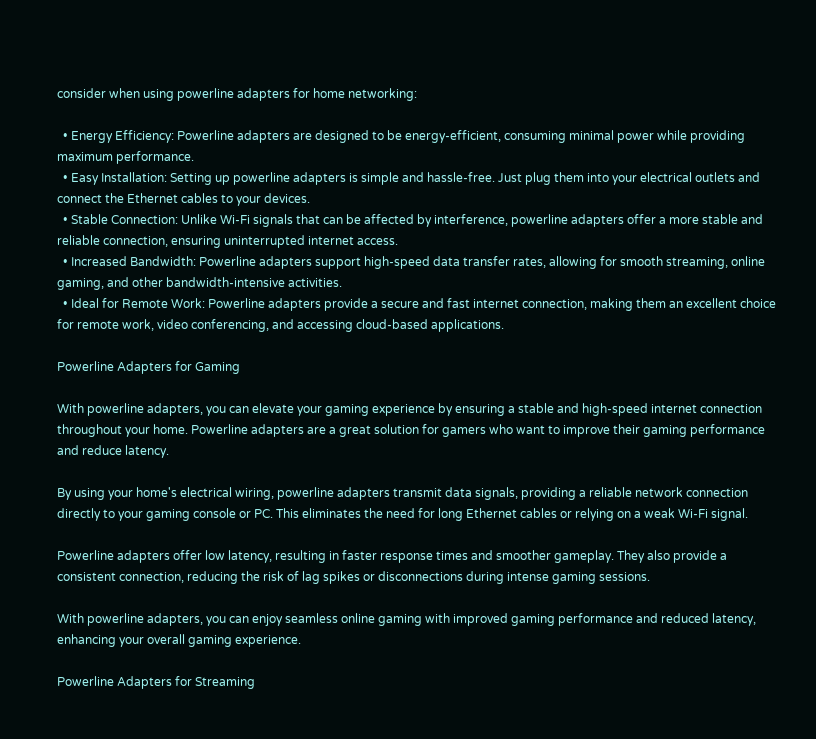consider when using powerline adapters for home networking:

  • Energy Efficiency: Powerline adapters are designed to be energy-efficient, consuming minimal power while providing maximum performance.
  • Easy Installation: Setting up powerline adapters is simple and hassle-free. Just plug them into your electrical outlets and connect the Ethernet cables to your devices.
  • Stable Connection: Unlike Wi-Fi signals that can be affected by interference, powerline adapters offer a more stable and reliable connection, ensuring uninterrupted internet access.
  • Increased Bandwidth: Powerline adapters support high-speed data transfer rates, allowing for smooth streaming, online gaming, and other bandwidth-intensive activities.
  • Ideal for Remote Work: Powerline adapters provide a secure and fast internet connection, making them an excellent choice for remote work, video conferencing, and accessing cloud-based applications.

Powerline Adapters for Gaming

With powerline adapters, you can elevate your gaming experience by ensuring a stable and high-speed internet connection throughout your home. Powerline adapters are a great solution for gamers who want to improve their gaming performance and reduce latency.

By using your home's electrical wiring, powerline adapters transmit data signals, providing a reliable network connection directly to your gaming console or PC. This eliminates the need for long Ethernet cables or relying on a weak Wi-Fi signal.

Powerline adapters offer low latency, resulting in faster response times and smoother gameplay. They also provide a consistent connection, reducing the risk of lag spikes or disconnections during intense gaming sessions.

With powerline adapters, you can enjoy seamless online gaming with improved gaming performance and reduced latency, enhancing your overall gaming experience.

Powerline Adapters for Streaming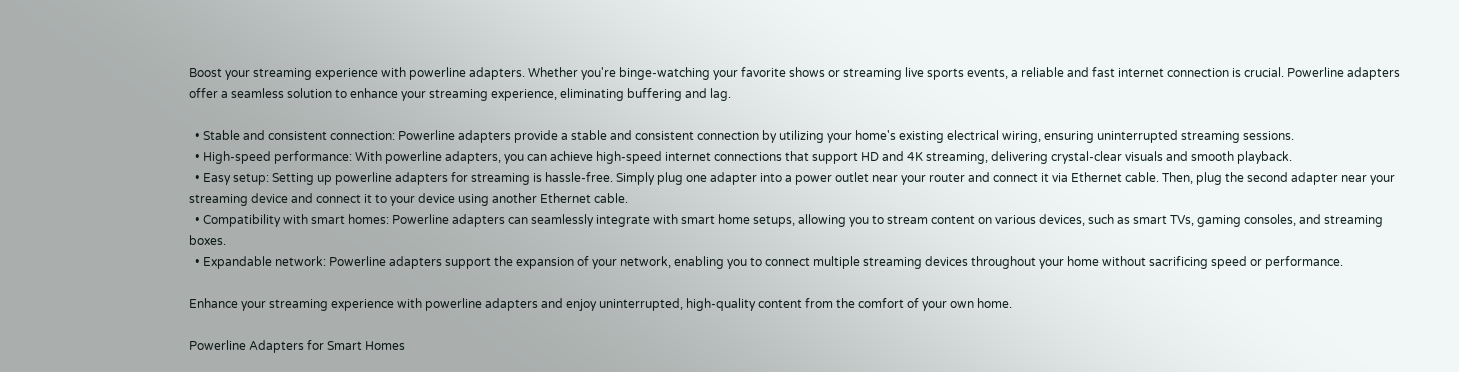Boost your streaming experience with powerline adapters. Whether you're binge-watching your favorite shows or streaming live sports events, a reliable and fast internet connection is crucial. Powerline adapters offer a seamless solution to enhance your streaming experience, eliminating buffering and lag.

  • Stable and consistent connection: Powerline adapters provide a stable and consistent connection by utilizing your home's existing electrical wiring, ensuring uninterrupted streaming sessions.
  • High-speed performance: With powerline adapters, you can achieve high-speed internet connections that support HD and 4K streaming, delivering crystal-clear visuals and smooth playback.
  • Easy setup: Setting up powerline adapters for streaming is hassle-free. Simply plug one adapter into a power outlet near your router and connect it via Ethernet cable. Then, plug the second adapter near your streaming device and connect it to your device using another Ethernet cable.
  • Compatibility with smart homes: Powerline adapters can seamlessly integrate with smart home setups, allowing you to stream content on various devices, such as smart TVs, gaming consoles, and streaming boxes.
  • Expandable network: Powerline adapters support the expansion of your network, enabling you to connect multiple streaming devices throughout your home without sacrificing speed or performance.

Enhance your streaming experience with powerline adapters and enjoy uninterrupted, high-quality content from the comfort of your own home.

Powerline Adapters for Smart Homes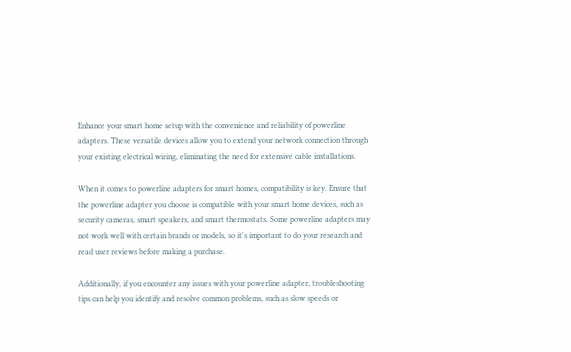Enhance your smart home setup with the convenience and reliability of powerline adapters. These versatile devices allow you to extend your network connection through your existing electrical wiring, eliminating the need for extensive cable installations.

When it comes to powerline adapters for smart homes, compatibility is key. Ensure that the powerline adapter you choose is compatible with your smart home devices, such as security cameras, smart speakers, and smart thermostats. Some powerline adapters may not work well with certain brands or models, so it's important to do your research and read user reviews before making a purchase.

Additionally, if you encounter any issues with your powerline adapter, troubleshooting tips can help you identify and resolve common problems, such as slow speeds or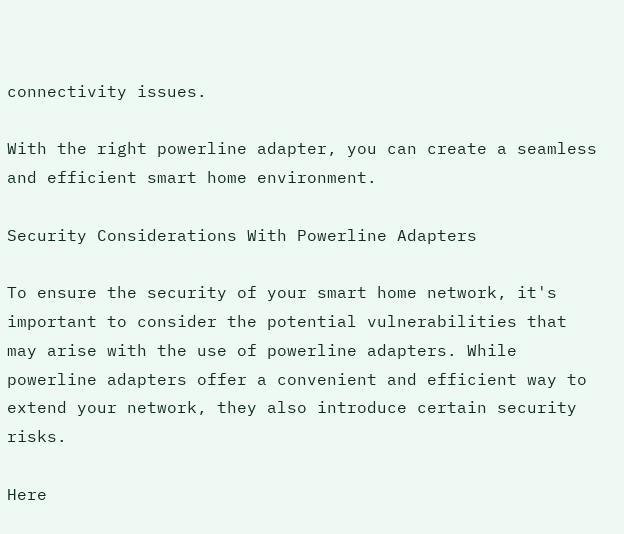connectivity issues.

With the right powerline adapter, you can create a seamless and efficient smart home environment.

Security Considerations With Powerline Adapters

To ensure the security of your smart home network, it's important to consider the potential vulnerabilities that may arise with the use of powerline adapters. While powerline adapters offer a convenient and efficient way to extend your network, they also introduce certain security risks.

Here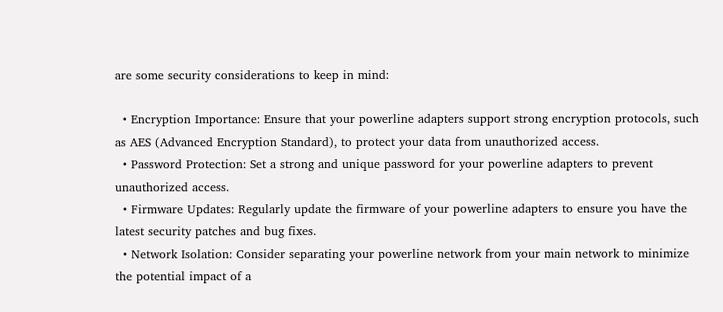are some security considerations to keep in mind:

  • Encryption Importance: Ensure that your powerline adapters support strong encryption protocols, such as AES (Advanced Encryption Standard), to protect your data from unauthorized access.
  • Password Protection: Set a strong and unique password for your powerline adapters to prevent unauthorized access.
  • Firmware Updates: Regularly update the firmware of your powerline adapters to ensure you have the latest security patches and bug fixes.
  • Network Isolation: Consider separating your powerline network from your main network to minimize the potential impact of a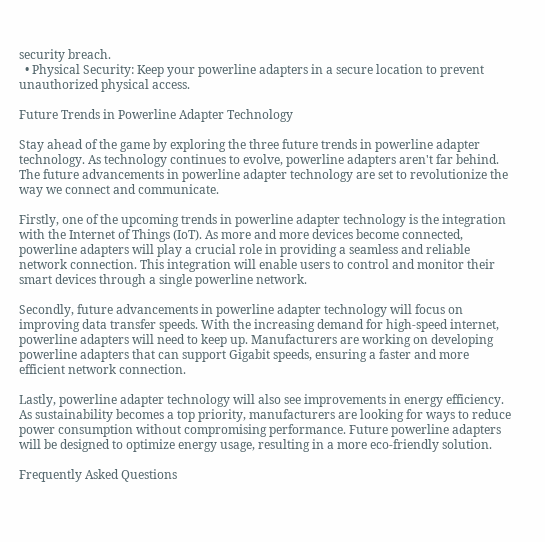security breach.
  • Physical Security: Keep your powerline adapters in a secure location to prevent unauthorized physical access.

Future Trends in Powerline Adapter Technology

Stay ahead of the game by exploring the three future trends in powerline adapter technology. As technology continues to evolve, powerline adapters aren't far behind. The future advancements in powerline adapter technology are set to revolutionize the way we connect and communicate.

Firstly, one of the upcoming trends in powerline adapter technology is the integration with the Internet of Things (IoT). As more and more devices become connected, powerline adapters will play a crucial role in providing a seamless and reliable network connection. This integration will enable users to control and monitor their smart devices through a single powerline network.

Secondly, future advancements in powerline adapter technology will focus on improving data transfer speeds. With the increasing demand for high-speed internet, powerline adapters will need to keep up. Manufacturers are working on developing powerline adapters that can support Gigabit speeds, ensuring a faster and more efficient network connection.

Lastly, powerline adapter technology will also see improvements in energy efficiency. As sustainability becomes a top priority, manufacturers are looking for ways to reduce power consumption without compromising performance. Future powerline adapters will be designed to optimize energy usage, resulting in a more eco-friendly solution.

Frequently Asked Questions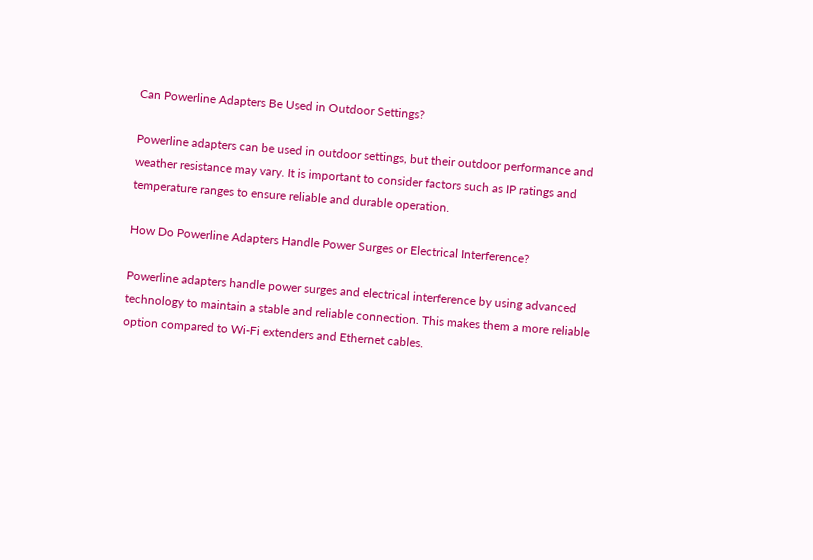Can Powerline Adapters Be Used in Outdoor Settings?

Powerline adapters can be used in outdoor settings, but their outdoor performance and weather resistance may vary. It is important to consider factors such as IP ratings and temperature ranges to ensure reliable and durable operation.

How Do Powerline Adapters Handle Power Surges or Electrical Interference?

Powerline adapters handle power surges and electrical interference by using advanced technology to maintain a stable and reliable connection. This makes them a more reliable option compared to Wi-Fi extenders and Ethernet cables.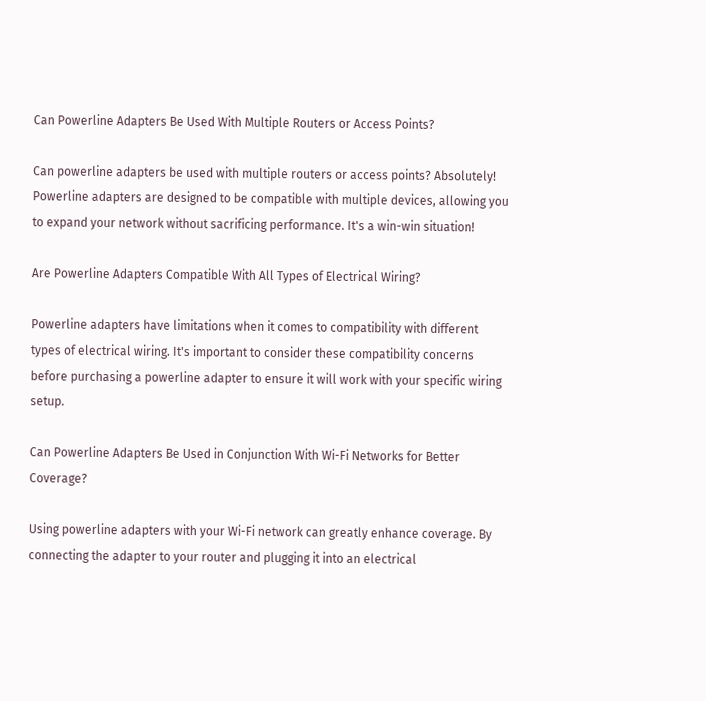Can Powerline Adapters Be Used With Multiple Routers or Access Points?

Can powerline adapters be used with multiple routers or access points? Absolutely! Powerline adapters are designed to be compatible with multiple devices, allowing you to expand your network without sacrificing performance. It's a win-win situation!

Are Powerline Adapters Compatible With All Types of Electrical Wiring?

Powerline adapters have limitations when it comes to compatibility with different types of electrical wiring. It's important to consider these compatibility concerns before purchasing a powerline adapter to ensure it will work with your specific wiring setup.

Can Powerline Adapters Be Used in Conjunction With Wi-Fi Networks for Better Coverage?

Using powerline adapters with your Wi-Fi network can greatly enhance coverage. By connecting the adapter to your router and plugging it into an electrical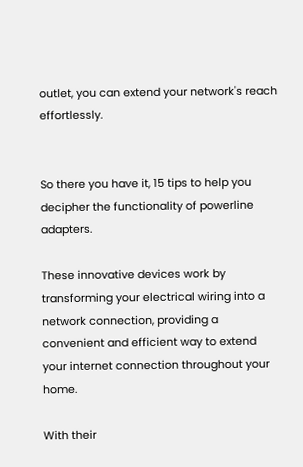outlet, you can extend your network's reach effortlessly.


So there you have it, 15 tips to help you decipher the functionality of powerline adapters.

These innovative devices work by transforming your electrical wiring into a network connection, providing a convenient and efficient way to extend your internet connection throughout your home.

With their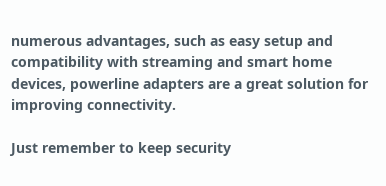numerous advantages, such as easy setup and compatibility with streaming and smart home devices, powerline adapters are a great solution for improving connectivity.

Just remember to keep security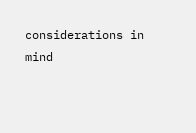considerations in mind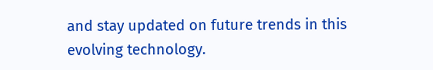and stay updated on future trends in this evolving technology.